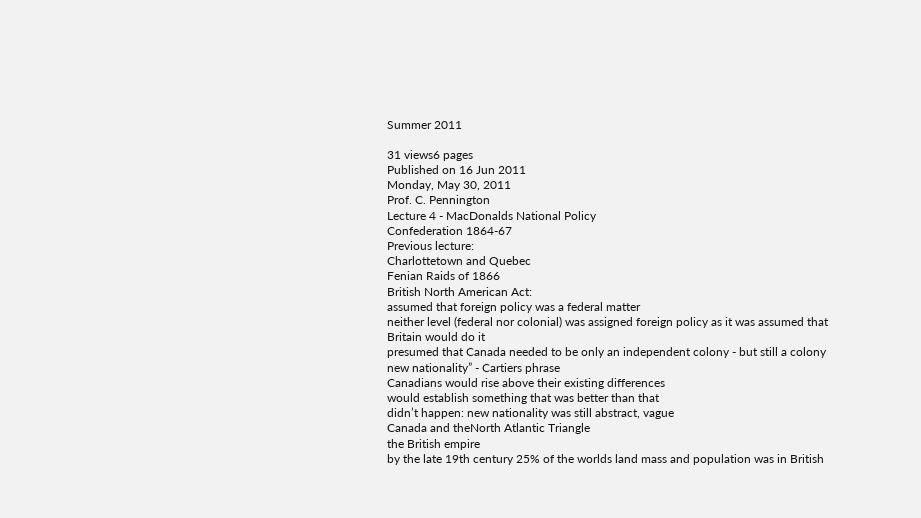Summer 2011

31 views6 pages
Published on 16 Jun 2011
Monday, May 30, 2011
Prof. C. Pennington
Lecture 4 - MacDonalds National Policy
Confederation 1864-67
Previous lecture:
Charlottetown and Quebec
Fenian Raids of 1866
British North American Act:
assumed that foreign policy was a federal matter
neither level (federal nor colonial) was assigned foreign policy as it was assumed that Britain would do it
presumed that Canada needed to be only an independent colony - but still a colony
new nationality” - Cartiers phrase
Canadians would rise above their existing differences
would establish something that was better than that
didn’t happen: new nationality was still abstract, vague
Canada and theNorth Atlantic Triangle
the British empire
by the late 19th century 25% of the worlds land mass and population was in British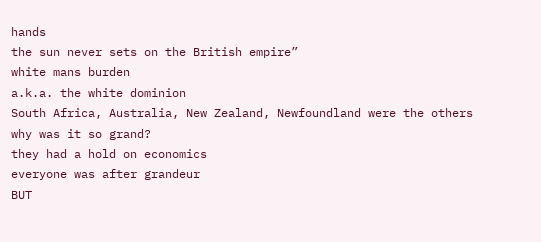hands
the sun never sets on the British empire”
white mans burden
a.k.a. the white dominion
South Africa, Australia, New Zealand, Newfoundland were the others
why was it so grand?
they had a hold on economics
everyone was after grandeur
BUT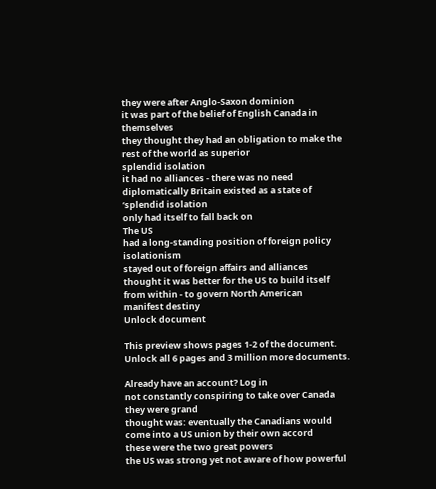they were after Anglo-Saxon dominion
it was part of the belief of English Canada in themselves
they thought they had an obligation to make the rest of the world as superior
splendid isolation
it had no alliances - there was no need
diplomatically Britain existed as a state of ‘splendid isolation
only had itself to fall back on
The US
had a long-standing position of foreign policy isolationism
stayed out of foreign affairs and alliances
thought it was better for the US to build itself from within - to govern North American
manifest destiny
Unlock document

This preview shows pages 1-2 of the document.
Unlock all 6 pages and 3 million more documents.

Already have an account? Log in
not constantly conspiring to take over Canada
they were grand
thought was: eventually the Canadians would come into a US union by their own accord
these were the two great powers
the US was strong yet not aware of how powerful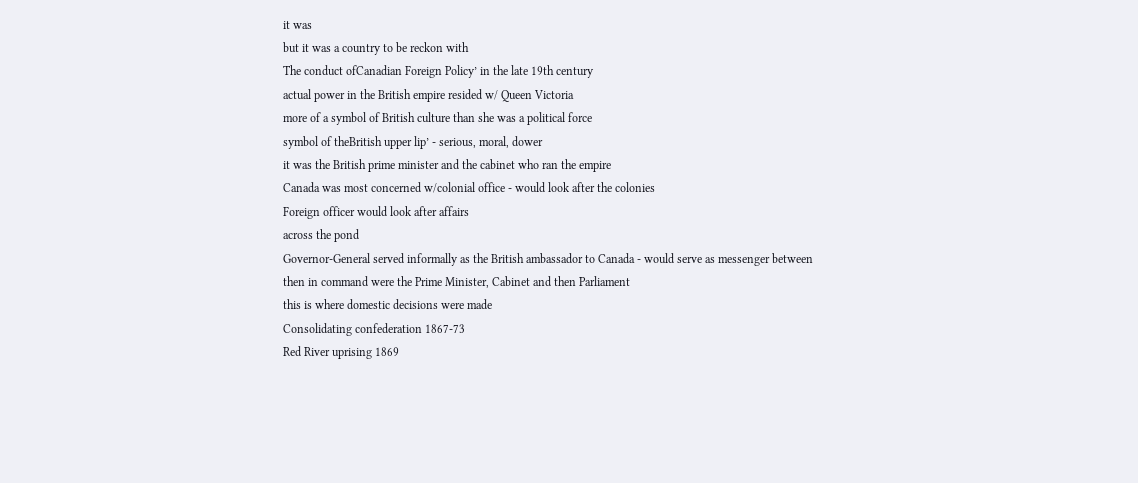it was
but it was a country to be reckon with
The conduct ofCanadian Foreign Policy’ in the late 19th century
actual power in the British empire resided w/ Queen Victoria
more of a symbol of British culture than she was a political force
symbol of theBritish upper lip’ - serious, moral, dower
it was the British prime minister and the cabinet who ran the empire
Canada was most concerned w/colonial office - would look after the colonies
Foreign officer would look after affairs
across the pond
Governor-General served informally as the British ambassador to Canada - would serve as messenger between
then in command were the Prime Minister, Cabinet and then Parliament
this is where domestic decisions were made
Consolidating confederation 1867-73
Red River uprising 1869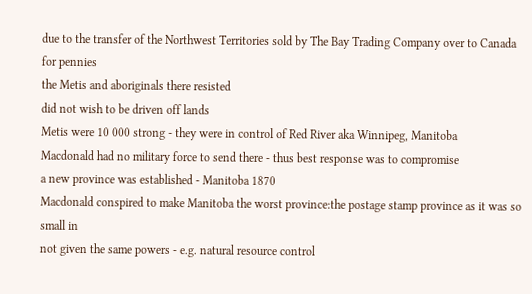due to the transfer of the Northwest Territories sold by The Bay Trading Company over to Canada for pennies
the Metis and aboriginals there resisted
did not wish to be driven off lands
Metis were 10 000 strong - they were in control of Red River aka Winnipeg, Manitoba
Macdonald had no military force to send there - thus best response was to compromise
a new province was established - Manitoba 1870
Macdonald conspired to make Manitoba the worst province:the postage stamp province as it was so small in
not given the same powers - e.g. natural resource control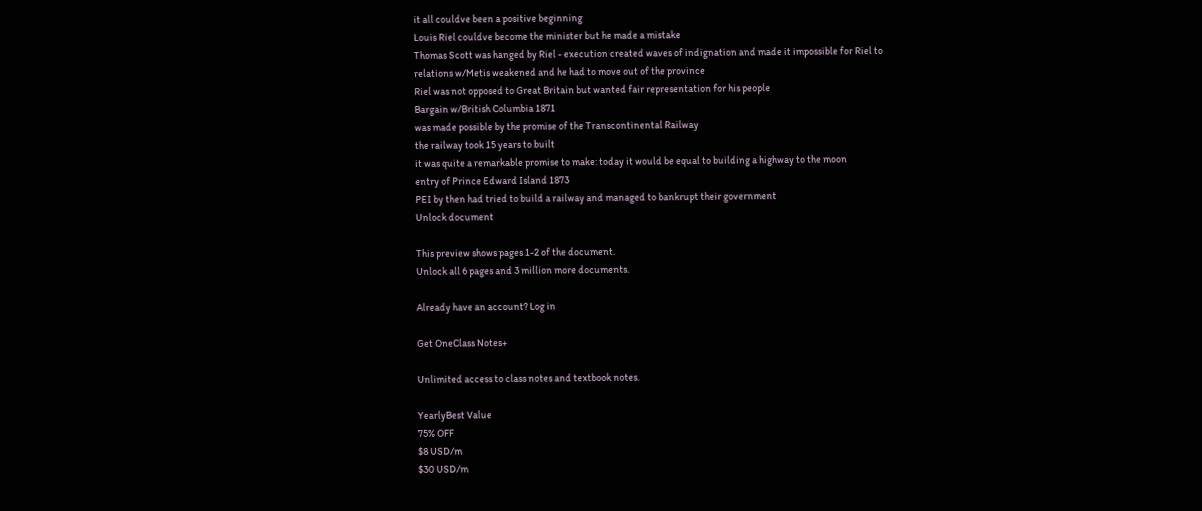it all couldve been a positive beginning
Louis Riel couldve become the minister but he made a mistake
Thomas Scott was hanged by Riel - execution created waves of indignation and made it impossible for Riel to
relations w/Metis weakened and he had to move out of the province
Riel was not opposed to Great Britain but wanted fair representation for his people
Bargain w/British Columbia 1871
was made possible by the promise of the Transcontinental Railway
the railway took 15 years to built
it was quite a remarkable promise to make: today it would be equal to building a highway to the moon
entry of Prince Edward Island 1873
PEI by then had tried to build a railway and managed to bankrupt their government
Unlock document

This preview shows pages 1-2 of the document.
Unlock all 6 pages and 3 million more documents.

Already have an account? Log in

Get OneClass Notes+

Unlimited access to class notes and textbook notes.

YearlyBest Value
75% OFF
$8 USD/m
$30 USD/m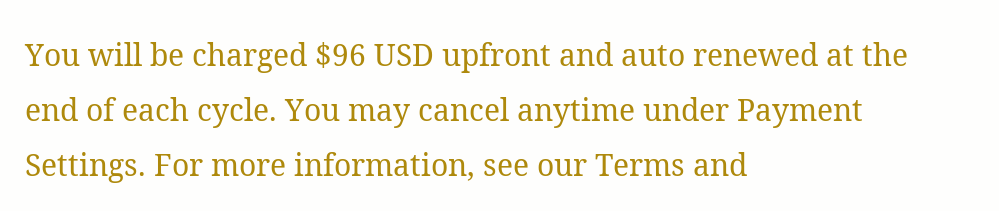You will be charged $96 USD upfront and auto renewed at the end of each cycle. You may cancel anytime under Payment Settings. For more information, see our Terms and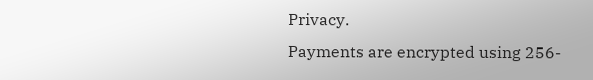Privacy.
Payments are encrypted using 256-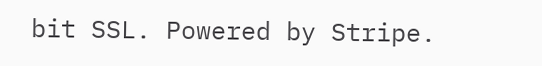bit SSL. Powered by Stripe.